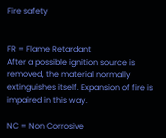Fire safety


FR = Flame Retardant
After a possible ignition source is removed, the material normally extinguishes itself. Expansion of fire is impaired in this way.

NC = Non Corrosive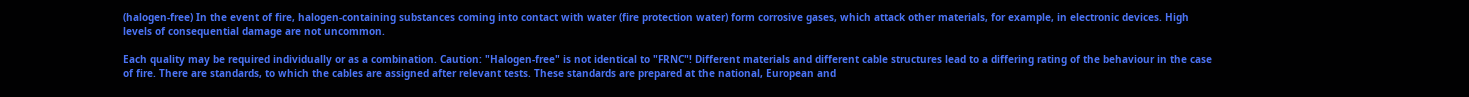(halogen-free) In the event of fire, halogen-containing substances coming into contact with water (fire protection water) form corrosive gases, which attack other materials, for example, in electronic devices. High levels of consequential damage are not uncommon.

Each quality may be required individually or as a combination. Caution: "Halogen-free" is not identical to "FRNC"! Different materials and different cable structures lead to a differing rating of the behaviour in the case of fire. There are standards, to which the cables are assigned after relevant tests. These standards are prepared at the national, European and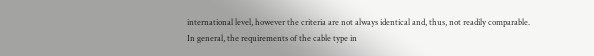international level, however the criteria are not always identical and, thus, not readily comparable. In general, the requirements of the cable type in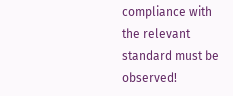compliance with the relevant standard must be observed!